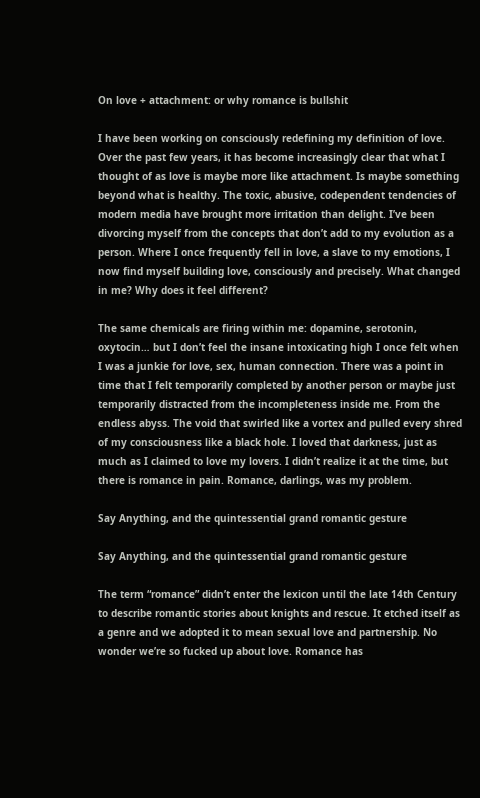On love + attachment: or why romance is bullshit

I have been working on consciously redefining my definition of love. Over the past few years, it has become increasingly clear that what I thought of as love is maybe more like attachment. Is maybe something beyond what is healthy. The toxic, abusive, codependent tendencies of modern media have brought more irritation than delight. I’ve been divorcing myself from the concepts that don’t add to my evolution as a person. Where I once frequently fell in love, a slave to my emotions, I now find myself building love, consciously and precisely. What changed in me? Why does it feel different?

The same chemicals are firing within me: dopamine, serotonin, oxytocin… but I don’t feel the insane intoxicating high I once felt when I was a junkie for love, sex, human connection. There was a point in time that I felt temporarily completed by another person or maybe just temporarily distracted from the incompleteness inside me. From the endless abyss. The void that swirled like a vortex and pulled every shred of my consciousness like a black hole. I loved that darkness, just as much as I claimed to love my lovers. I didn’t realize it at the time, but there is romance in pain. Romance, darlings, was my problem.

Say Anything, and the quintessential grand romantic gesture

Say Anything, and the quintessential grand romantic gesture

The term “romance” didn’t enter the lexicon until the late 14th Century to describe romantic stories about knights and rescue. It etched itself as a genre and we adopted it to mean sexual love and partnership. No wonder we’re so fucked up about love. Romance has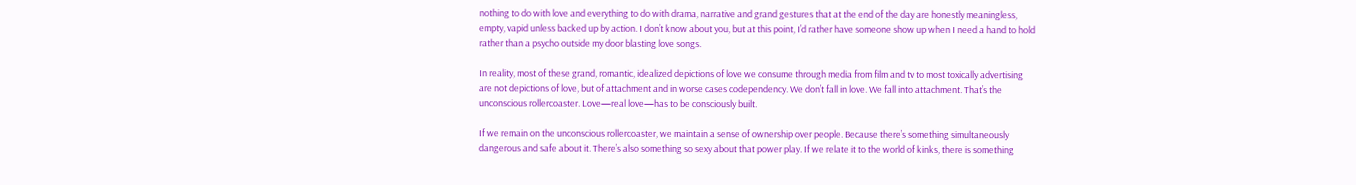nothing to do with love and everything to do with drama, narrative and grand gestures that at the end of the day are honestly meaningless, empty, vapid unless backed up by action. I don’t know about you, but at this point, I’d rather have someone show up when I need a hand to hold rather than a psycho outside my door blasting love songs.

In reality, most of these grand, romantic, idealized depictions of love we consume through media from film and tv to most toxically advertising are not depictions of love, but of attachment and in worse cases codependency. We don’t fall in love. We fall into attachment. That’s the unconscious rollercoaster. Love—real love—has to be consciously built.

If we remain on the unconscious rollercoaster, we maintain a sense of ownership over people. Because there’s something simultaneously dangerous and safe about it. There’s also something so sexy about that power play. If we relate it to the world of kinks, there is something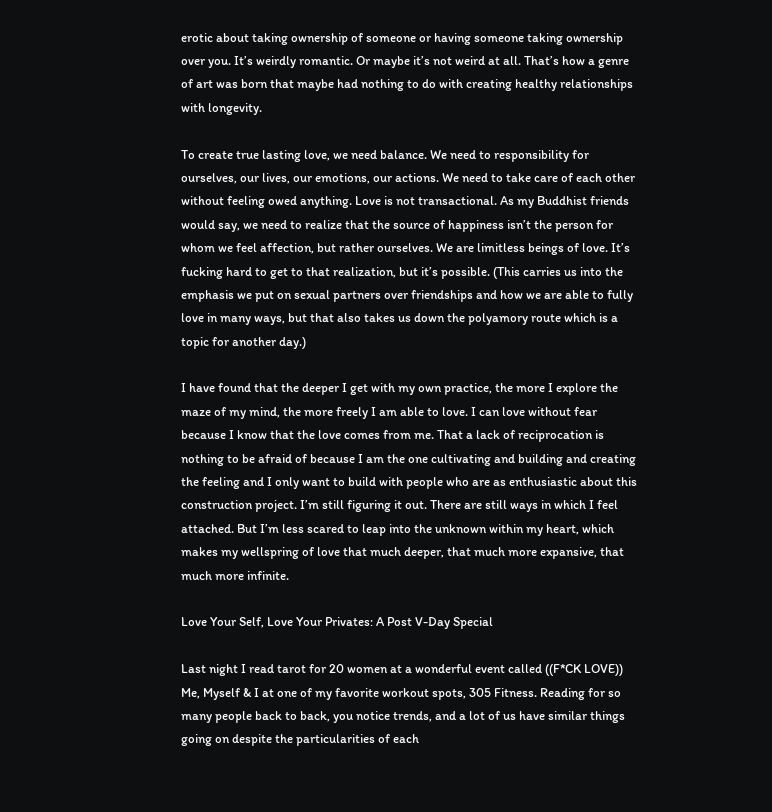erotic about taking ownership of someone or having someone taking ownership over you. It’s weirdly romantic. Or maybe it’s not weird at all. That’s how a genre of art was born that maybe had nothing to do with creating healthy relationships with longevity.

To create true lasting love, we need balance. We need to responsibility for ourselves, our lives, our emotions, our actions. We need to take care of each other without feeling owed anything. Love is not transactional. As my Buddhist friends would say, we need to realize that the source of happiness isn’t the person for whom we feel affection, but rather ourselves. We are limitless beings of love. It’s fucking hard to get to that realization, but it’s possible. (This carries us into the emphasis we put on sexual partners over friendships and how we are able to fully love in many ways, but that also takes us down the polyamory route which is a topic for another day.)

I have found that the deeper I get with my own practice, the more I explore the maze of my mind, the more freely I am able to love. I can love without fear because I know that the love comes from me. That a lack of reciprocation is nothing to be afraid of because I am the one cultivating and building and creating the feeling and I only want to build with people who are as enthusiastic about this construction project. I’m still figuring it out. There are still ways in which I feel attached. But I’m less scared to leap into the unknown within my heart, which makes my wellspring of love that much deeper, that much more expansive, that much more infinite.

Love Your Self, Love Your Privates: A Post V-Day Special

Last night I read tarot for 20 women at a wonderful event called ((F*CK LOVE)) Me, Myself & I at one of my favorite workout spots, 305 Fitness. Reading for so many people back to back, you notice trends, and a lot of us have similar things going on despite the particularities of each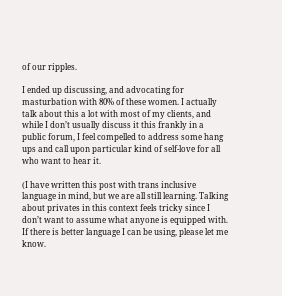of our ripples.

I ended up discussing, and advocating for masturbation with 80% of these women. I actually talk about this a lot with most of my clients, and while I don’t usually discuss it this frankly in a public forum, I feel compelled to address some hang ups and call upon particular kind of self-love for all who want to hear it.

(I have written this post with trans inclusive language in mind, but we are all still learning. Talking about privates in this context feels tricky since I don’t want to assume what anyone is equipped with. If there is better language I can be using, please let me know.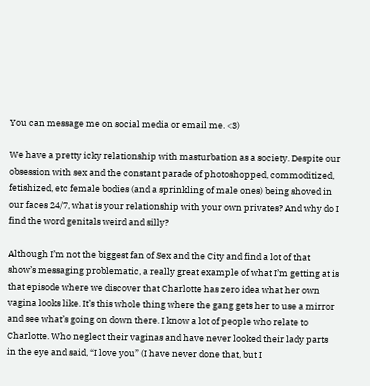You can message me on social media or email me. <3)

We have a pretty icky relationship with masturbation as a society. Despite our obsession with sex and the constant parade of photoshopped, commoditized, fetishized, etc female bodies (and a sprinkling of male ones) being shoved in our faces 24/7, what is your relationship with your own privates? And why do I find the word genitals weird and silly?

Although I’m not the biggest fan of Sex and the City and find a lot of that show’s messaging problematic, a really great example of what I’m getting at is that episode where we discover that Charlotte has zero idea what her own vagina looks like. It’s this whole thing where the gang gets her to use a mirror and see what’s going on down there. I know a lot of people who relate to Charlotte. Who neglect their vaginas and have never looked their lady parts in the eye and said, “I love you” (I have never done that, but I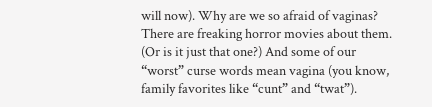will now). Why are we so afraid of vaginas? There are freaking horror movies about them. (Or is it just that one?) And some of our “worst” curse words mean vagina (you know, family favorites like “cunt” and “twat”).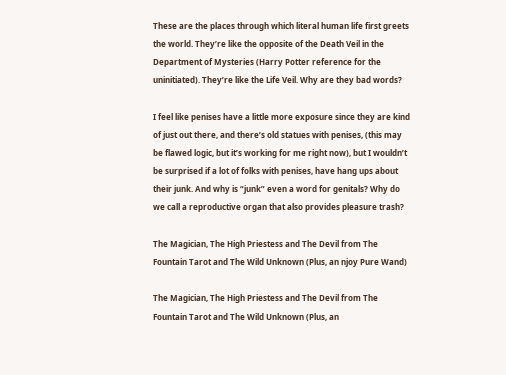These are the places through which literal human life first greets the world. They’re like the opposite of the Death Veil in the Department of Mysteries (Harry Potter reference for the uninitiated). They’re like the Life Veil. Why are they bad words?

I feel like penises have a little more exposure since they are kind of just out there, and there’s old statues with penises, (this may be flawed logic, but it’s working for me right now), but I wouldn’t be surprised if a lot of folks with penises, have hang ups about their junk. And why is “junk” even a word for genitals? Why do we call a reproductive organ that also provides pleasure trash?

The Magician, The High Priestess and The Devil from The Fountain Tarot and The Wild Unknown (Plus, an njoy Pure Wand)

The Magician, The High Priestess and The Devil from The Fountain Tarot and The Wild Unknown (Plus, an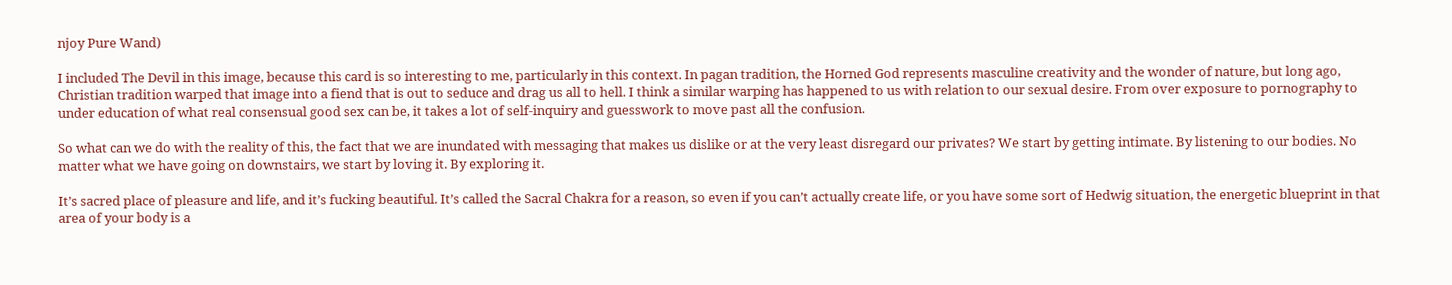njoy Pure Wand)

I included The Devil in this image, because this card is so interesting to me, particularly in this context. In pagan tradition, the Horned God represents masculine creativity and the wonder of nature, but long ago, Christian tradition warped that image into a fiend that is out to seduce and drag us all to hell. I think a similar warping has happened to us with relation to our sexual desire. From over exposure to pornography to under education of what real consensual good sex can be, it takes a lot of self-inquiry and guesswork to move past all the confusion.

So what can we do with the reality of this, the fact that we are inundated with messaging that makes us dislike or at the very least disregard our privates? We start by getting intimate. By listening to our bodies. No matter what we have going on downstairs, we start by loving it. By exploring it.

It’s sacred place of pleasure and life, and it’s fucking beautiful. It’s called the Sacral Chakra for a reason, so even if you can’t actually create life, or you have some sort of Hedwig situation, the energetic blueprint in that area of your body is a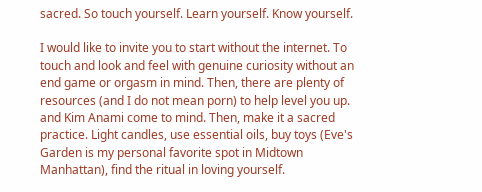sacred. So touch yourself. Learn yourself. Know yourself.

I would like to invite you to start without the internet. To touch and look and feel with genuine curiosity without an end game or orgasm in mind. Then, there are plenty of resources (and I do not mean porn) to help level you up. and Kim Anami come to mind. Then, make it a sacred practice. Light candles, use essential oils, buy toys (Eve's Garden is my personal favorite spot in Midtown Manhattan), find the ritual in loving yourself.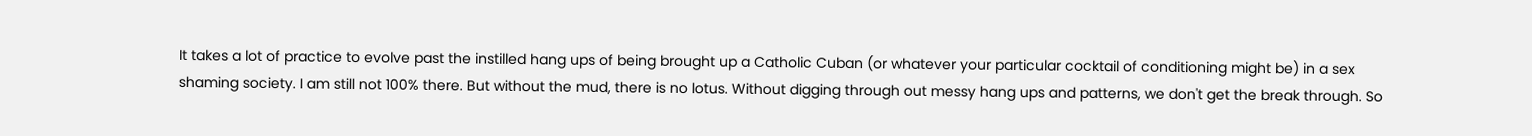It takes a lot of practice to evolve past the instilled hang ups of being brought up a Catholic Cuban (or whatever your particular cocktail of conditioning might be) in a sex shaming society. I am still not 100% there. But without the mud, there is no lotus. Without digging through out messy hang ups and patterns, we don't get the break through. So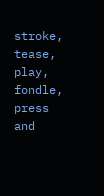stroke, tease, play, fondle, press and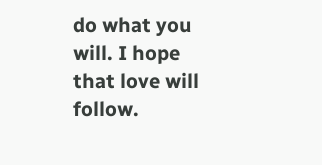do what you will. I hope that love will follow.